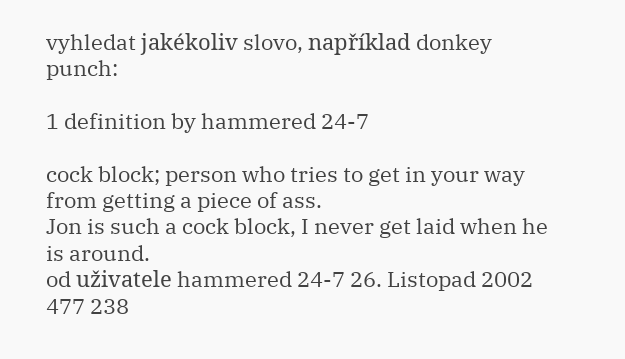vyhledat jakékoliv slovo, například donkey punch:

1 definition by hammered 24-7

cock block; person who tries to get in your way from getting a piece of ass.
Jon is such a cock block, I never get laid when he is around.
od uživatele hammered 24-7 26. Listopad 2002
477 238